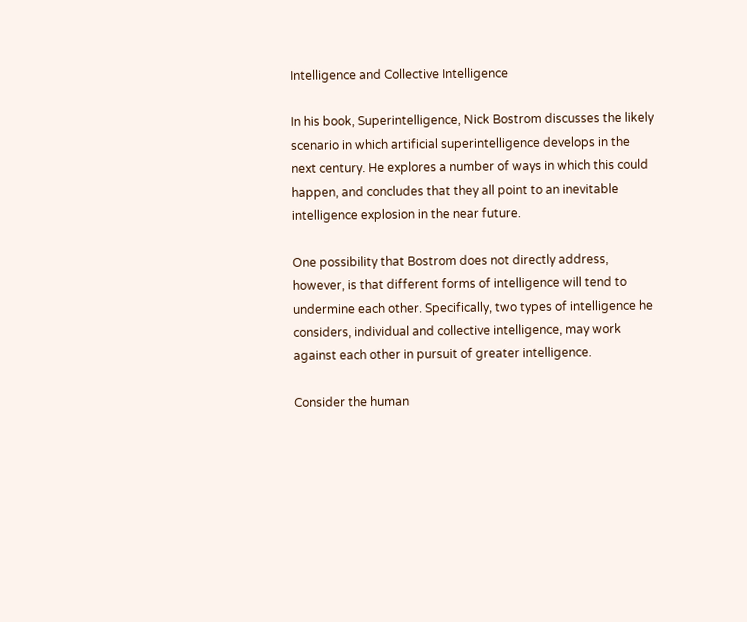Intelligence and Collective Intelligence

In his book, Superintelligence, Nick Bostrom discusses the likely scenario in which artificial superintelligence develops in the next century. He explores a number of ways in which this could happen, and concludes that they all point to an inevitable intelligence explosion in the near future.

One possibility that Bostrom does not directly address, however, is that different forms of intelligence will tend to undermine each other. Specifically, two types of intelligence he considers, individual and collective intelligence, may work against each other in pursuit of greater intelligence.

Consider the human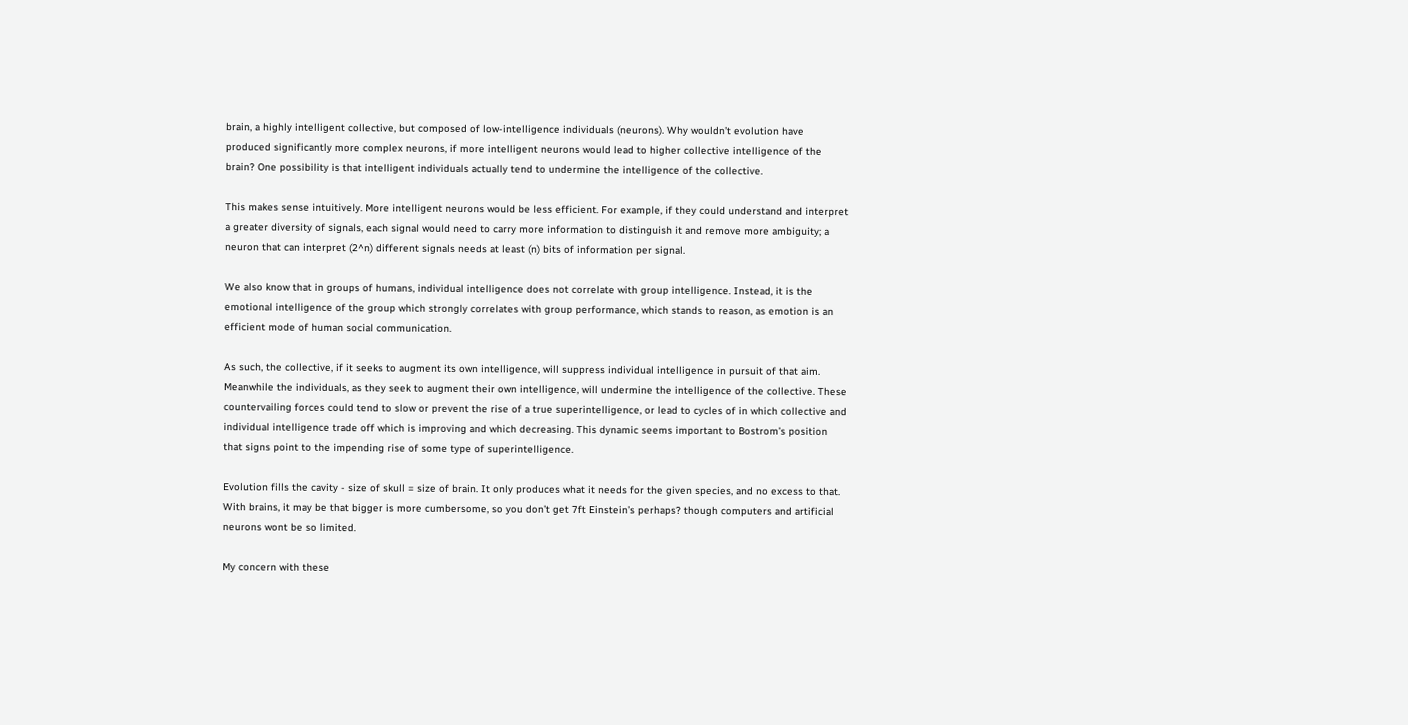brain, a highly intelligent collective, but composed of low-intelligence individuals (neurons). Why wouldn’t evolution have produced significantly more complex neurons, if more intelligent neurons would lead to higher collective intelligence of the brain? One possibility is that intelligent individuals actually tend to undermine the intelligence of the collective.

This makes sense intuitively. More intelligent neurons would be less efficient. For example, if they could understand and interpret a greater diversity of signals, each signal would need to carry more information to distinguish it and remove more ambiguity; a neuron that can interpret (2^n) different signals needs at least (n) bits of information per signal.

We also know that in groups of humans, individual intelligence does not correlate with group intelligence. Instead, it is the emotional intelligence of the group which strongly correlates with group performance, which stands to reason, as emotion is an efficient mode of human social communication.

As such, the collective, if it seeks to augment its own intelligence, will suppress individual intelligence in pursuit of that aim. Meanwhile the individuals, as they seek to augment their own intelligence, will undermine the intelligence of the collective. These countervailing forces could tend to slow or prevent the rise of a true superintelligence, or lead to cycles of in which collective and individual intelligence trade off which is improving and which decreasing. This dynamic seems important to Bostrom’s position that signs point to the impending rise of some type of superintelligence.

Evolution fills the cavity - size of skull = size of brain. It only produces what it needs for the given species, and no excess to that.
With brains, it may be that bigger is more cumbersome, so you don’t get 7ft Einstein’s perhaps? though computers and artificial neurons wont be so limited.

My concern with these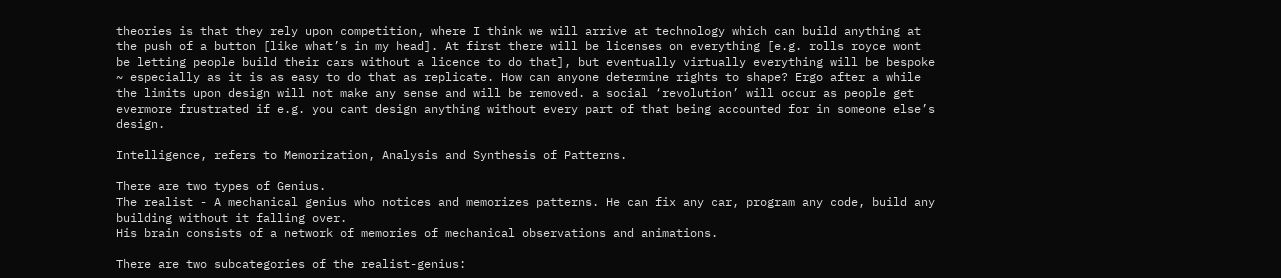theories is that they rely upon competition, where I think we will arrive at technology which can build anything at the push of a button [like what’s in my head]. At first there will be licenses on everything [e.g. rolls royce wont be letting people build their cars without a licence to do that], but eventually virtually everything will be bespoke ~ especially as it is as easy to do that as replicate. How can anyone determine rights to shape? Ergo after a while the limits upon design will not make any sense and will be removed. a social ‘revolution’ will occur as people get evermore frustrated if e.g. you cant design anything without every part of that being accounted for in someone else’s design.

Intelligence, refers to Memorization, Analysis and Synthesis of Patterns.

There are two types of Genius.
The realist - A mechanical genius who notices and memorizes patterns. He can fix any car, program any code, build any building without it falling over.
His brain consists of a network of memories of mechanical observations and animations.

There are two subcategories of the realist-genius: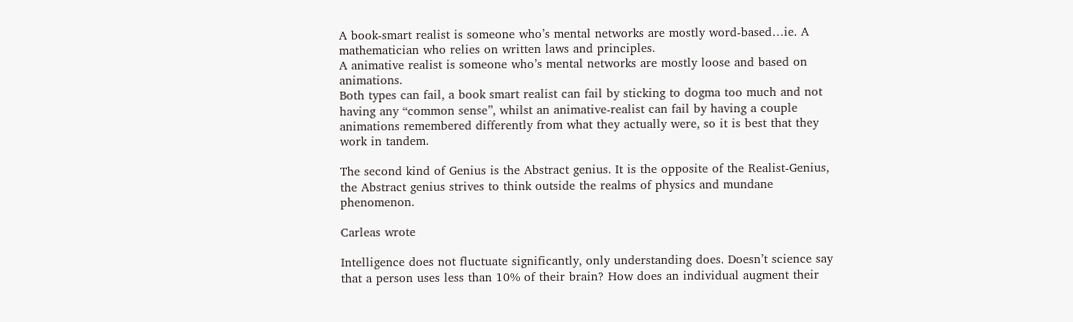A book-smart realist is someone who’s mental networks are mostly word-based…ie. A mathematician who relies on written laws and principles.
A animative realist is someone who’s mental networks are mostly loose and based on animations.
Both types can fail, a book smart realist can fail by sticking to dogma too much and not having any “common sense”, whilst an animative-realist can fail by having a couple animations remembered differently from what they actually were, so it is best that they work in tandem.

The second kind of Genius is the Abstract genius. It is the opposite of the Realist-Genius, the Abstract genius strives to think outside the realms of physics and mundane phenomenon.

Carleas wrote

Intelligence does not fluctuate significantly, only understanding does. Doesn’t science say that a person uses less than 10% of their brain? How does an individual augment their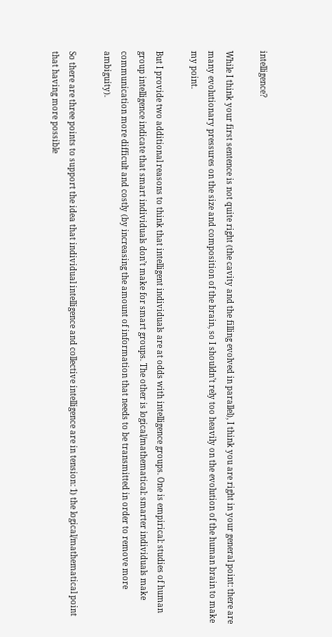intelligence?

While I think your first sentence is not quite right (the cavity and the filling evolved in parallel), I think you are right in your general point: there are many evolutionary pressures on the size and composition of the brain, so I shouldn’t rely too heavily on the evolution of the human brain to make my point.

But I provide two additional reasons to think that intelligent individuals are at odds with intelligence groups. One is empirical: studies of human group intelligence indicate that smart individuals don’t make for smart groups. The other is logical/mathematical: smarter individuals make communication more difficult and costly (by increasing the amount of information that needs to be transmitted in order to remove more ambiguity).

So there are three points to support the idea that individual intelligence and collective intelligence are in tension: 1) the logical/mathematical point that having more possible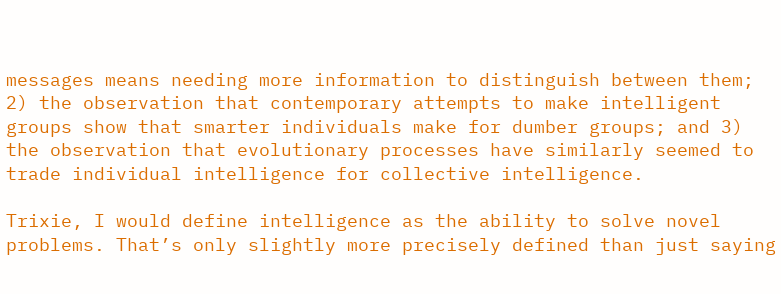messages means needing more information to distinguish between them; 2) the observation that contemporary attempts to make intelligent groups show that smarter individuals make for dumber groups; and 3) the observation that evolutionary processes have similarly seemed to trade individual intelligence for collective intelligence.

Trixie, I would define intelligence as the ability to solve novel problems. That’s only slightly more precisely defined than just saying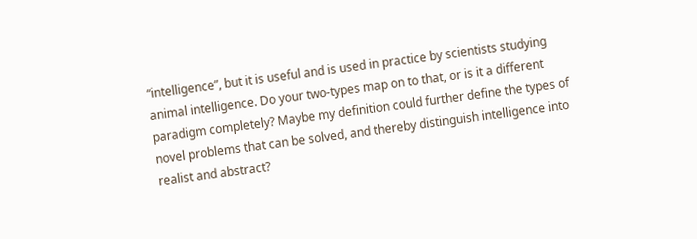“intelligence”, but it is useful and is used in practice by scientists studying animal intelligence. Do your two-types map on to that, or is it a different paradigm completely? Maybe my definition could further define the types of novel problems that can be solved, and thereby distinguish intelligence into realist and abstract?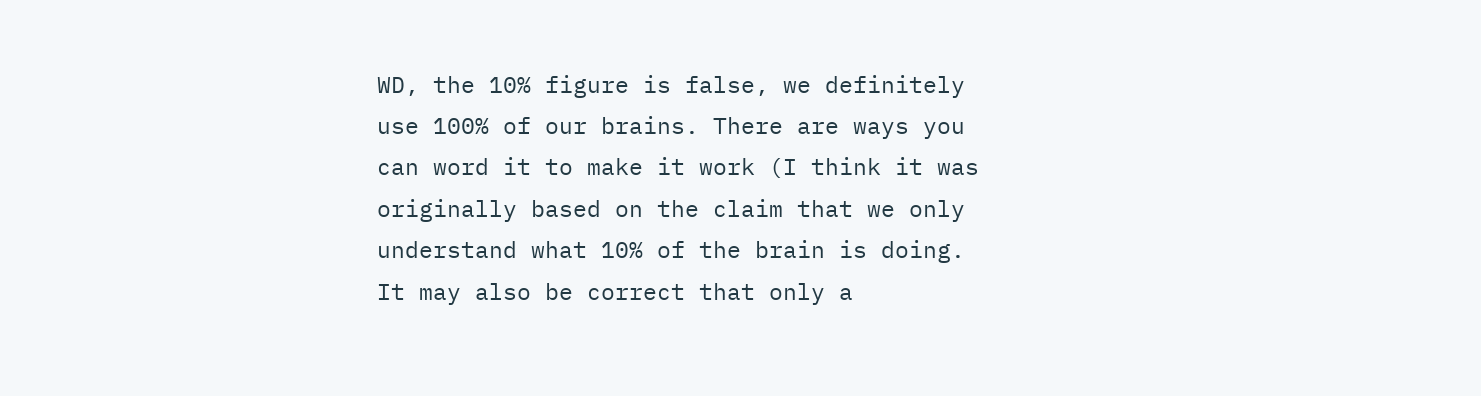WD, the 10% figure is false, we definitely use 100% of our brains. There are ways you can word it to make it work (I think it was originally based on the claim that we only understand what 10% of the brain is doing. It may also be correct that only a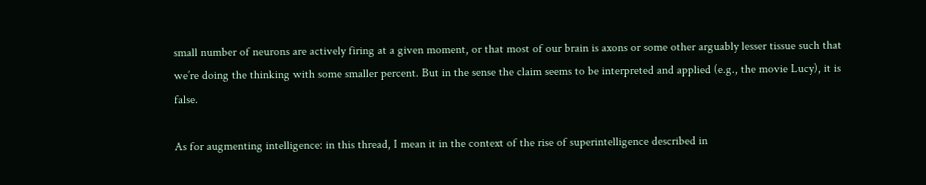small number of neurons are actively firing at a given moment, or that most of our brain is axons or some other arguably lesser tissue such that we’re doing the thinking with some smaller percent. But in the sense the claim seems to be interpreted and applied (e.g., the movie Lucy), it is false.

As for augmenting intelligence: in this thread, I mean it in the context of the rise of superintelligence described in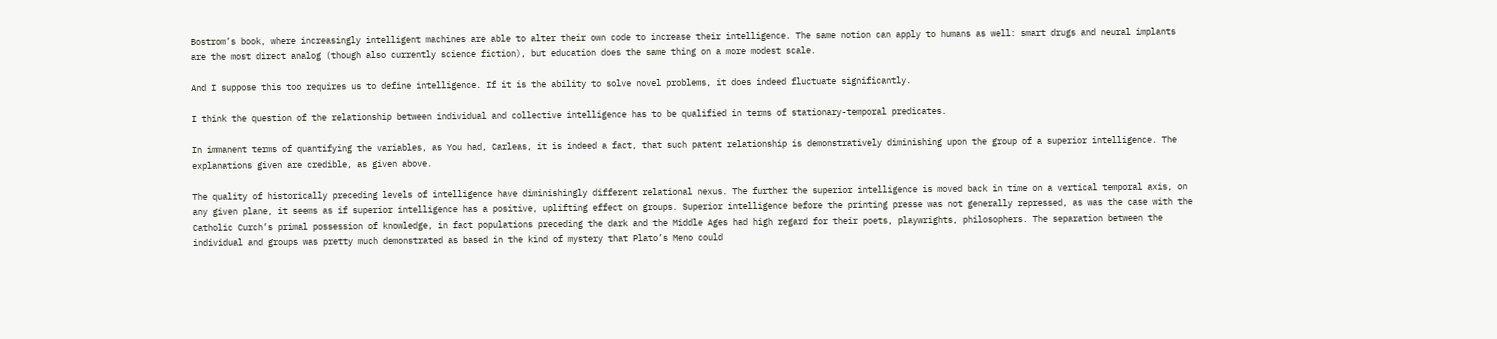Bostrom’s book, where increasingly intelligent machines are able to alter their own code to increase their intelligence. The same notion can apply to humans as well: smart drugs and neural implants are the most direct analog (though also currently science fiction), but education does the same thing on a more modest scale.

And I suppose this too requires us to define intelligence. If it is the ability to solve novel problems, it does indeed fluctuate significantly.

I think the question of the relationship between individual and collective intelligence has to be qualified in terms of stationary-temporal predicates.

In immanent terms of quantifying the variables, as You had, Carleas, it is indeed a fact, that such patent relationship is demonstratively diminishing upon the group of a superior intelligence. The explanations given are credible, as given above.

The quality of historically preceding levels of intelligence have diminishingly different relational nexus. The further the superior intelligence is moved back in time on a vertical temporal axis, on any given plane, it seems as if superior intelligence has a positive, uplifting effect on groups. Superior intelligence before the printing presse was not generally repressed, as was the case with the Catholic Curch’s primal possession of knowledge, in fact populations preceding the dark and the Middle Ages had high regard for their poets, playwrights, philosophers. The separation between the individual and groups was pretty much demonstrated as based in the kind of mystery that Plato’s Meno could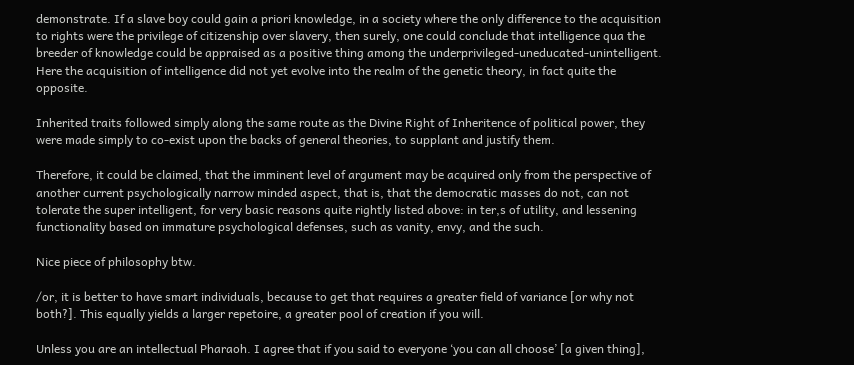demonstrate. If a slave boy could gain a priori knowledge, in a society where the only difference to the acquisition to rights were the privilege of citizenship over slavery, then surely, one could conclude that intelligence qua the breeder of knowledge could be appraised as a positive thing among the underprivileged-uneducated-unintelligent.
Here the acquisition of intelligence did not yet evolve into the realm of the genetic theory, in fact quite the opposite.

Inherited traits followed simply along the same route as the Divine Right of Inheritence of political power, they were made simply to co-exist upon the backs of general theories, to supplant and justify them.

Therefore, it could be claimed, that the imminent level of argument may be acquired only from the perspective of another current psychologically narrow minded aspect, that is, that the democratic masses do not, can not tolerate the super intelligent, for very basic reasons quite rightly listed above: in ter,s of utility, and lessening functionality based on immature psychological defenses, such as vanity, envy, and the such.

Nice piece of philosophy btw.

/or, it is better to have smart individuals, because to get that requires a greater field of variance [or why not both?]. This equally yields a larger repetoire, a greater pool of creation if you will.

Unless you are an intellectual Pharaoh. I agree that if you said to everyone ‘you can all choose’ [a given thing],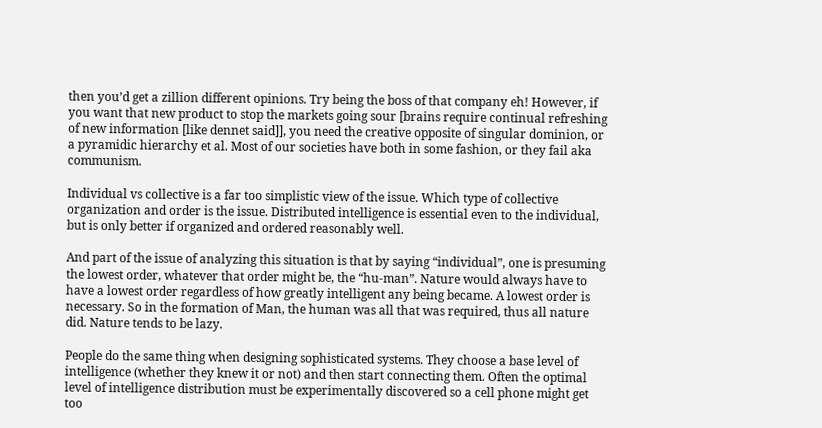then you’d get a zillion different opinions. Try being the boss of that company eh! However, if you want that new product to stop the markets going sour [brains require continual refreshing of new information [like dennet said]], you need the creative opposite of singular dominion, or a pyramidic hierarchy et al. Most of our societies have both in some fashion, or they fail aka communism.

Individual vs collective is a far too simplistic view of the issue. Which type of collective organization and order is the issue. Distributed intelligence is essential even to the individual, but is only better if organized and ordered reasonably well.

And part of the issue of analyzing this situation is that by saying “individual”, one is presuming the lowest order, whatever that order might be, the “hu-man”. Nature would always have to have a lowest order regardless of how greatly intelligent any being became. A lowest order is necessary. So in the formation of Man, the human was all that was required, thus all nature did. Nature tends to be lazy.

People do the same thing when designing sophisticated systems. They choose a base level of intelligence (whether they knew it or not) and then start connecting them. Often the optimal level of intelligence distribution must be experimentally discovered so a cell phone might get too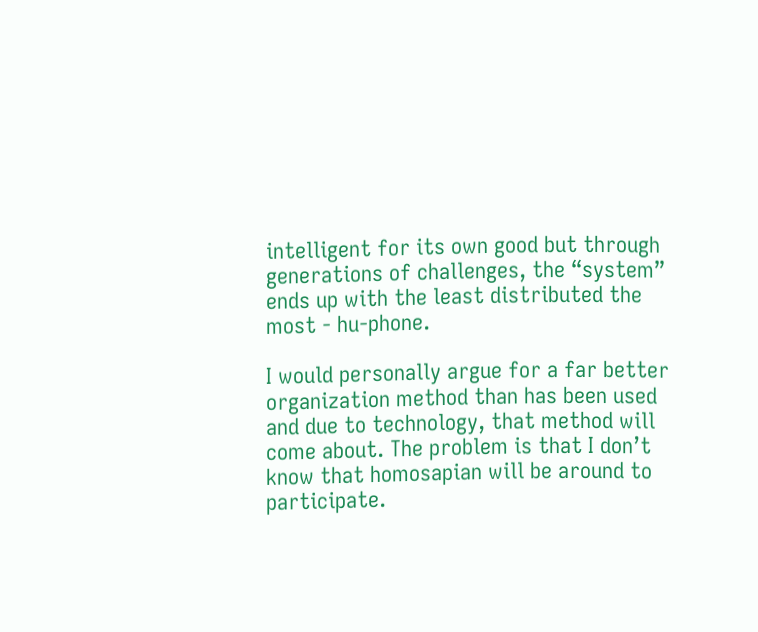intelligent for its own good but through generations of challenges, the “system” ends up with the least distributed the most - hu-phone.

I would personally argue for a far better organization method than has been used and due to technology, that method will come about. The problem is that I don’t know that homosapian will be around to participate.